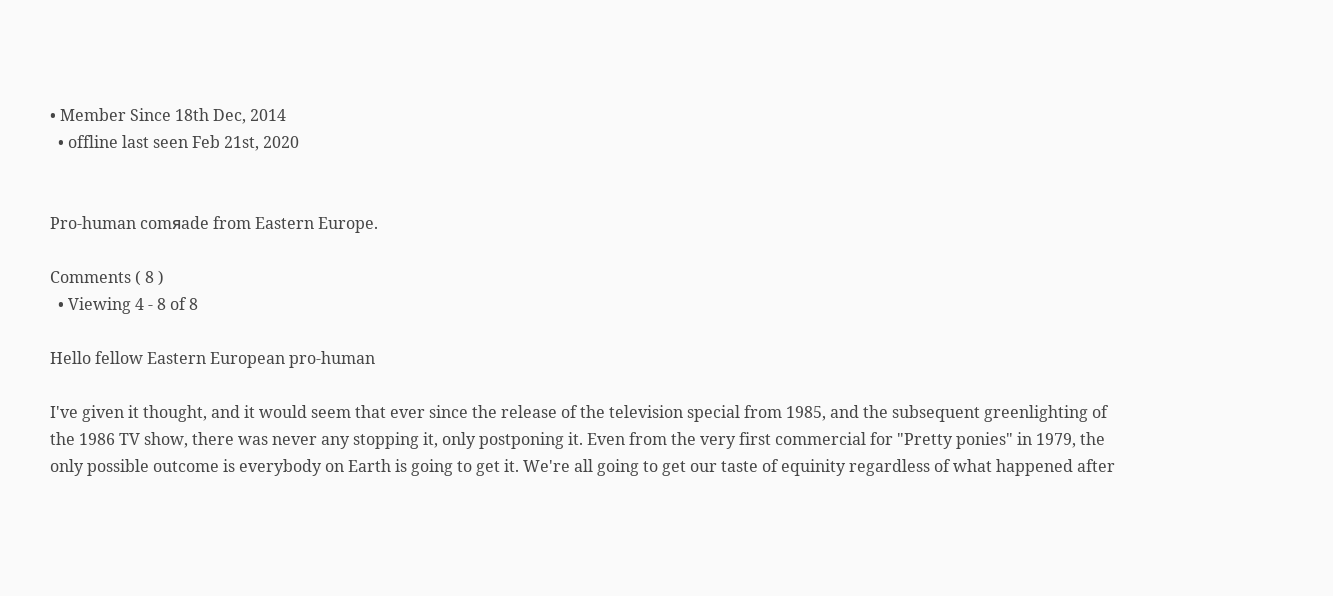• Member Since 18th Dec, 2014
  • offline last seen Feb 21st, 2020


Pro-human comяade from Eastern Europe.

Comments ( 8 )
  • Viewing 4 - 8 of 8

Hello fellow Eastern European pro-human

I've given it thought, and it would seem that ever since the release of the television special from 1985, and the subsequent greenlighting of the 1986 TV show, there was never any stopping it, only postponing it. Even from the very first commercial for "Pretty ponies" in 1979, the only possible outcome is everybody on Earth is going to get it. We're all going to get our taste of equinity regardless of what happened after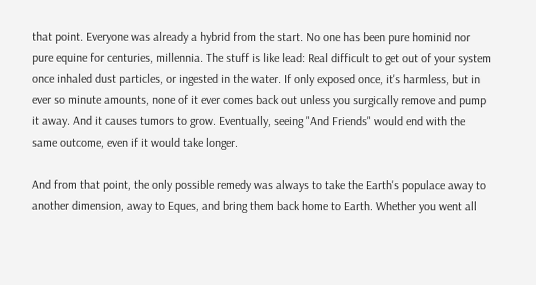that point. Everyone was already a hybrid from the start. No one has been pure hominid nor pure equine for centuries, millennia. The stuff is like lead: Real difficult to get out of your system once inhaled dust particles, or ingested in the water. If only exposed once, it's harmless, but in ever so minute amounts, none of it ever comes back out unless you surgically remove and pump it away. And it causes tumors to grow. Eventually, seeing "And Friends" would end with the same outcome, even if it would take longer.

And from that point, the only possible remedy was always to take the Earth's populace away to another dimension, away to Eques, and bring them back home to Earth. Whether you went all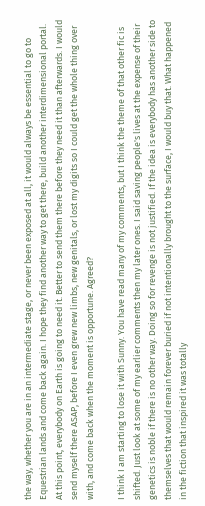the way, whether you are in an intermediate stage, or never been exposed at all, it would always be essential to go to Equestrian lands and come back again. I hope they find another way to get there, build another interdimensional portal. At this point, everybody on Earth is going to need it. Better to send them there before they need it than afterwards. I would send myself there ASAP, before I even grew new limbs, new genitals, or lost my digits so I could get the whole thing over with, and come back when the moment is opportune. Agreed?

I think I am starting to lose it with Sunny. You have read many of my comments, but I think the theme of that other fic is shifted. Just look at some of my earlier comments then my later ones. I said saving people's lives at the expense of their genetics is noble if there is no other way. Doing so for revenge is not justified. If the idea is everybody has another side to themselves that would remain forever buried if not intentionally brought to the surface, I would buy that. What happened in the fiction that inspired it was totally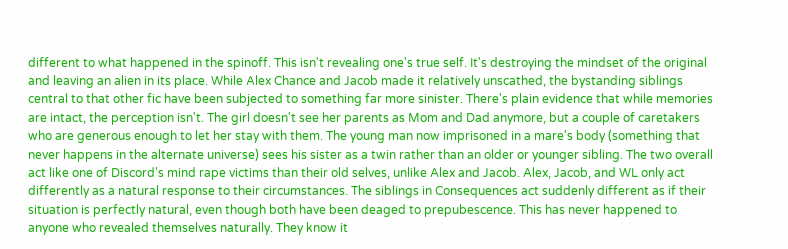different to what happened in the spinoff. This isn't revealing one's true self. It's destroying the mindset of the original and leaving an alien in its place. While Alex Chance and Jacob made it relatively unscathed, the bystanding siblings central to that other fic have been subjected to something far more sinister. There's plain evidence that while memories are intact, the perception isn't. The girl doesn't see her parents as Mom and Dad anymore, but a couple of caretakers who are generous enough to let her stay with them. The young man now imprisoned in a mare's body (something that never happens in the alternate universe) sees his sister as a twin rather than an older or younger sibling. The two overall act like one of Discord's mind rape victims than their old selves, unlike Alex and Jacob. Alex, Jacob, and WL only act differently as a natural response to their circumstances. The siblings in Consequences act suddenly different as if their situation is perfectly natural, even though both have been deaged to prepubescence. This has never happened to anyone who revealed themselves naturally. They know it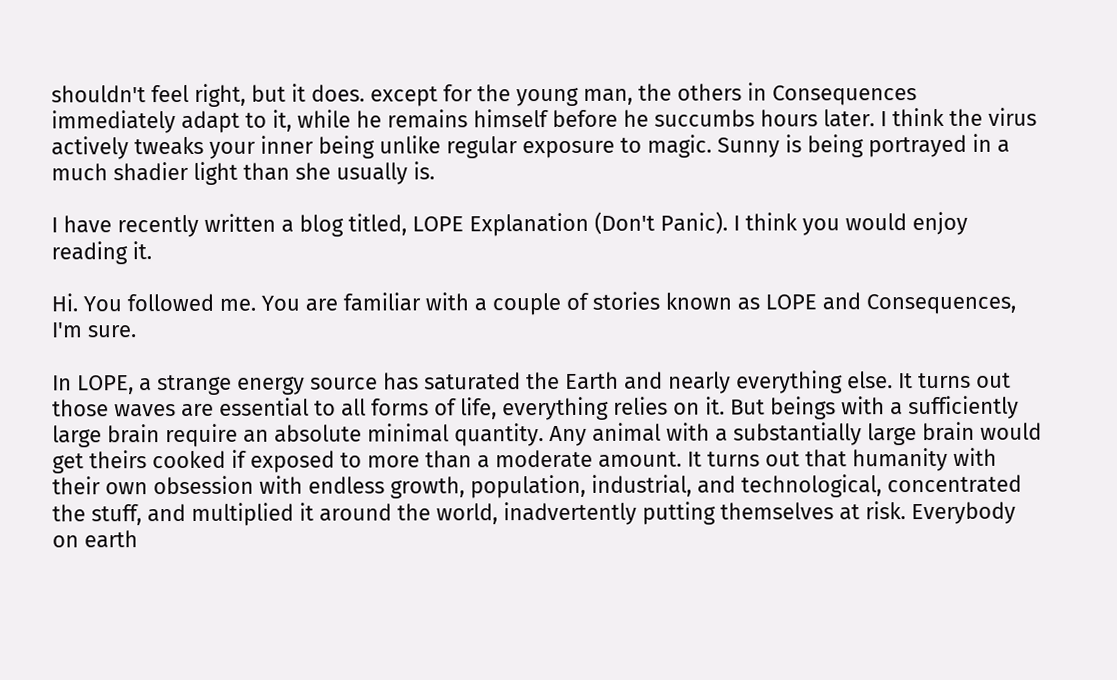shouldn't feel right, but it does. except for the young man, the others in Consequences immediately adapt to it, while he remains himself before he succumbs hours later. I think the virus actively tweaks your inner being unlike regular exposure to magic. Sunny is being portrayed in a much shadier light than she usually is.

I have recently written a blog titled, LOPE Explanation (Don't Panic). I think you would enjoy reading it.

Hi. You followed me. You are familiar with a couple of stories known as LOPE and Consequences, I'm sure.

In LOPE, a strange energy source has saturated the Earth and nearly everything else. It turns out those waves are essential to all forms of life, everything relies on it. But beings with a sufficiently large brain require an absolute minimal quantity. Any animal with a substantially large brain would get theirs cooked if exposed to more than a moderate amount. It turns out that humanity with their own obsession with endless growth, population, industrial, and technological, concentrated the stuff, and multiplied it around the world, inadvertently putting themselves at risk. Everybody on earth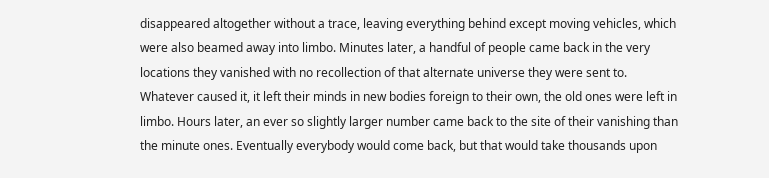disappeared altogether without a trace, leaving everything behind except moving vehicles, which were also beamed away into limbo. Minutes later, a handful of people came back in the very locations they vanished with no recollection of that alternate universe they were sent to. Whatever caused it, it left their minds in new bodies foreign to their own, the old ones were left in limbo. Hours later, an ever so slightly larger number came back to the site of their vanishing than the minute ones. Eventually everybody would come back, but that would take thousands upon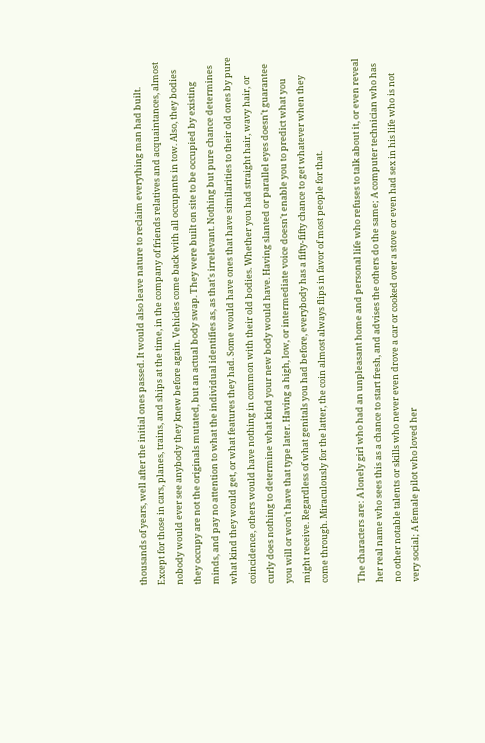thousands of years, well after the initial ones passed. It would also leave nature to reclaim everything man had built. Except for those in cars, planes, trains, and ships at the time, in the company of friends relatives and acquaintances, almost nobody would ever see anybody they knew before again. Vehicles come back with all occupants in tow. Also, they bodies they occupy are not the originals mutated, but an actual body swap. They were built on site to be occupied by existing minds, and pay no attention to what the individual identifies as, as that's irrelevant. Nothing but pure chance determines what kind they would get, or what features they had. Some would have ones that have similarities to their old ones by pure coincidence, others would have nothing in common with their old bodies. Whether you had straight hair, wavy hair, or curly does nothing to determine what kind your new body would have. Having slanted or parallel eyes doesn't guarantee you will or won't have that type later. Having a high, low, or intermediate voice doesn't enable you to predict what you might receive. Regardless of what genitals you had before, everybody has a fifty-fifty chance to get whatever when they come through. Miraculously for the latter, the coin almost always flips in favor of most people for that.

The characters are: A lonely girl who had an unpleasant home and personal life who refuses to talk about it, or even reveal her real name who sees this as a chance to start fresh, and advises the others do the same; A computer technician who has no other notable talents or skills who never even drove a car or cooked over a stove or even had sex in his life who is not very social; A female pilot who loved her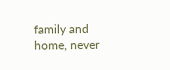family and home, never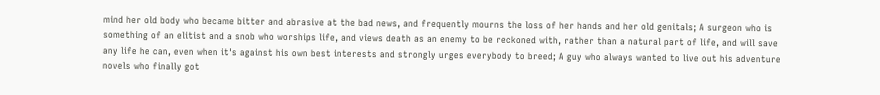mind her old body who became bitter and abrasive at the bad news, and frequently mourns the loss of her hands and her old genitals; A surgeon who is something of an elitist and a snob who worships life, and views death as an enemy to be reckoned with, rather than a natural part of life, and will save any life he can, even when it's against his own best interests and strongly urges everybody to breed; A guy who always wanted to live out his adventure novels who finally got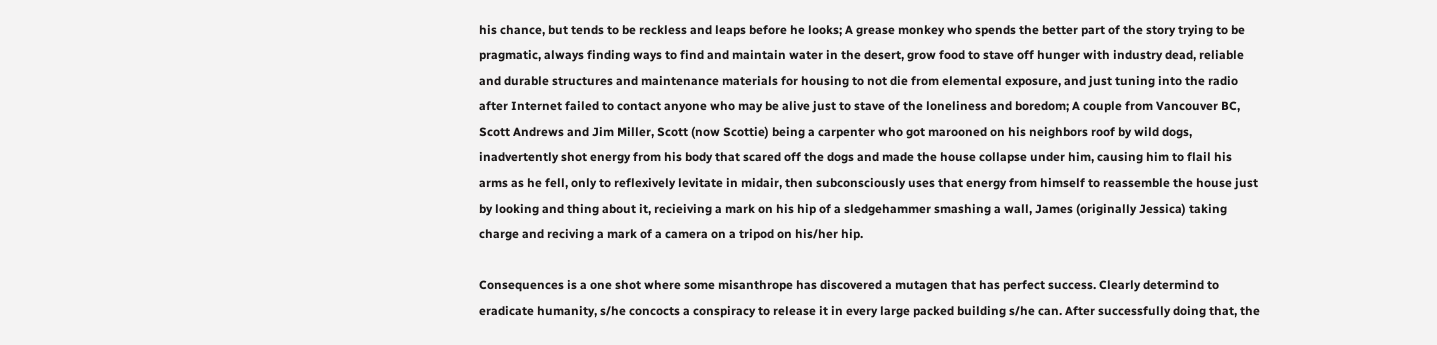his chance, but tends to be reckless and leaps before he looks; A grease monkey who spends the better part of the story trying to be pragmatic, always finding ways to find and maintain water in the desert, grow food to stave off hunger with industry dead, reliable and durable structures and maintenance materials for housing to not die from elemental exposure, and just tuning into the radio after Internet failed to contact anyone who may be alive just to stave of the loneliness and boredom; A couple from Vancouver BC, Scott Andrews and Jim Miller, Scott (now Scottie) being a carpenter who got marooned on his neighbors roof by wild dogs, inadvertently shot energy from his body that scared off the dogs and made the house collapse under him, causing him to flail his arms as he fell, only to reflexively levitate in midair, then subconsciously uses that energy from himself to reassemble the house just by looking and thing about it, recieiving a mark on his hip of a sledgehammer smashing a wall, James (originally Jessica) taking charge and reciving a mark of a camera on a tripod on his/her hip.

Consequences is a one shot where some misanthrope has discovered a mutagen that has perfect success. Clearly determind to eradicate humanity, s/he concocts a conspiracy to release it in every large packed building s/he can. After successfully doing that, the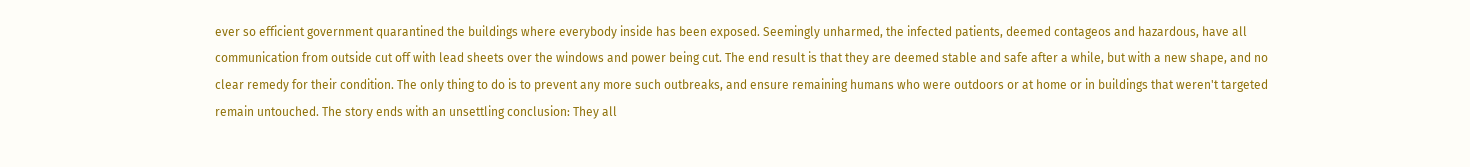ever so efficient government quarantined the buildings where everybody inside has been exposed. Seemingly unharmed, the infected patients, deemed contageos and hazardous, have all communication from outside cut off with lead sheets over the windows and power being cut. The end result is that they are deemed stable and safe after a while, but with a new shape, and no clear remedy for their condition. The only thing to do is to prevent any more such outbreaks, and ensure remaining humans who were outdoors or at home or in buildings that weren't targeted remain untouched. The story ends with an unsettling conclusion: They all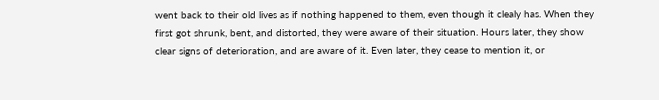went back to their old lives as if nothing happened to them, even though it clealy has. When they first got shrunk, bent, and distorted, they were aware of their situation. Hours later, they show clear signs of deterioration, and are aware of it. Even later, they cease to mention it, or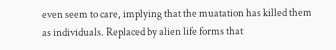even seem to care, implying that the muatation has killed them as individuals. Replaced by alien life forms that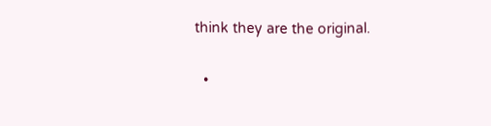think they are the original.

  •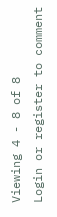Viewing 4 - 8 of 8
Login or register to comment